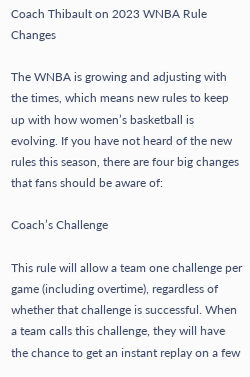Coach Thibault on 2023 WNBA Rule Changes

The WNBA is growing and adjusting with the times, which means new rules to keep up with how women’s basketball is evolving. If you have not heard of the new rules this season, there are four big changes that fans should be aware of:

Coach’s Challenge

This rule will allow a team one challenge per game (including overtime), regardless of whether that challenge is successful. When a team calls this challenge, they will have the chance to get an instant replay on a few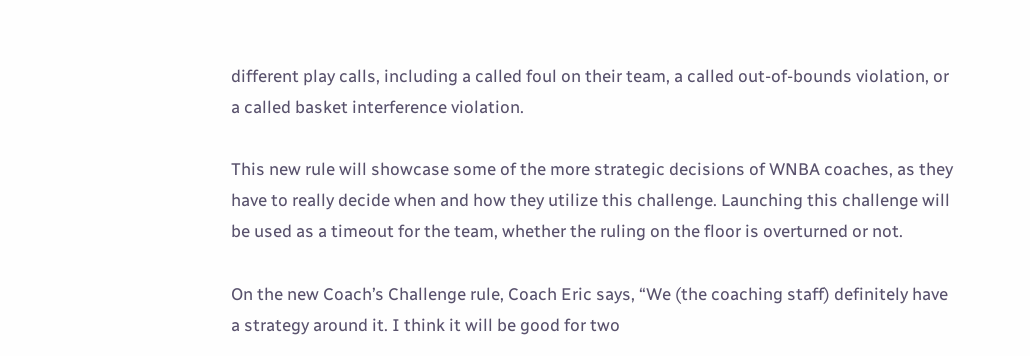different play calls, including a called foul on their team, a called out-of-bounds violation, or a called basket interference violation.

This new rule will showcase some of the more strategic decisions of WNBA coaches, as they have to really decide when and how they utilize this challenge. Launching this challenge will be used as a timeout for the team, whether the ruling on the floor is overturned or not.

On the new Coach’s Challenge rule, Coach Eric says, “We (the coaching staff) definitely have a strategy around it. I think it will be good for two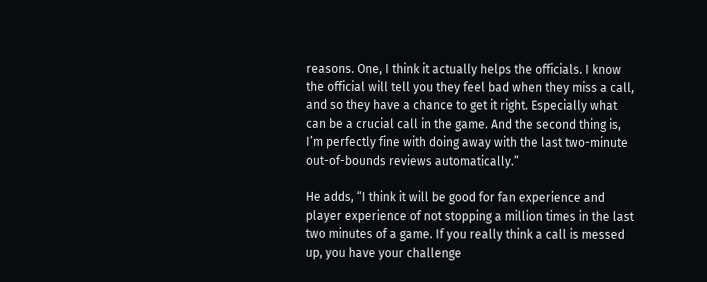reasons. One, I think it actually helps the officials. I know the official will tell you they feel bad when they miss a call, and so they have a chance to get it right. Especially what can be a crucial call in the game. And the second thing is, I’m perfectly fine with doing away with the last two-minute out-of-bounds reviews automatically.”

He adds, “I think it will be good for fan experience and player experience of not stopping a million times in the last two minutes of a game. If you really think a call is messed up, you have your challenge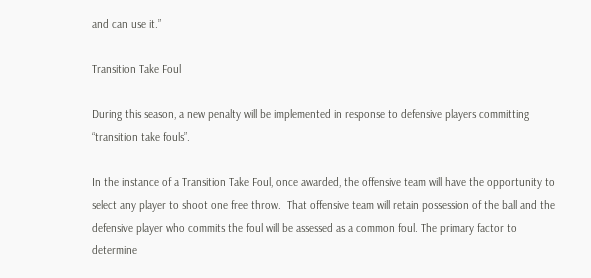and can use it.”

Transition Take Foul

During this season, a new penalty will be implemented in response to defensive players committing “transition take fouls”.

In the instance of a Transition Take Foul, once awarded, the offensive team will have the opportunity to select any player to shoot one free throw.  That offensive team will retain possession of the ball and the defensive player who commits the foul will be assessed as a common foul. The primary factor to determine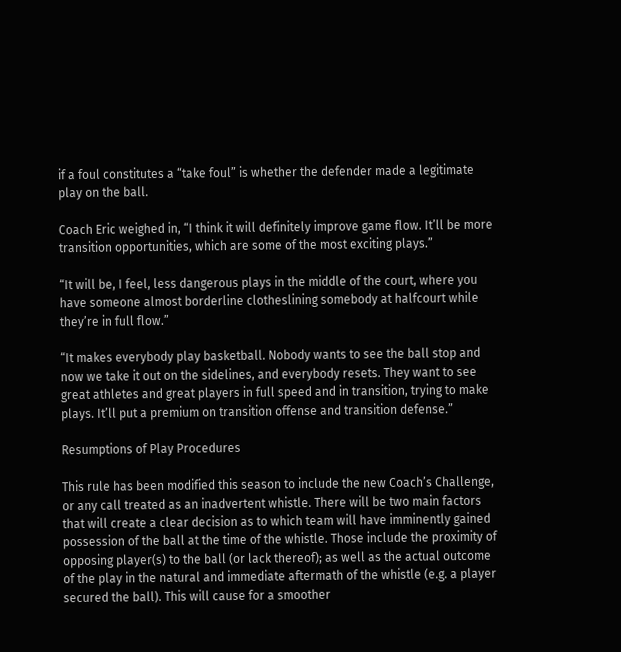if a foul constitutes a “take foul” is whether the defender made a legitimate play on the ball.

Coach Eric weighed in, “I think it will definitely improve game flow. It’ll be more transition opportunities, which are some of the most exciting plays.”

“It will be, I feel, less dangerous plays in the middle of the court, where you have someone almost borderline clotheslining somebody at halfcourt while they’re in full flow.”

“It makes everybody play basketball. Nobody wants to see the ball stop and now we take it out on the sidelines, and everybody resets. They want to see great athletes and great players in full speed and in transition, trying to make plays. It’ll put a premium on transition offense and transition defense.”

Resumptions of Play Procedures

This rule has been modified this season to include the new Coach’s Challenge, or any call treated as an inadvertent whistle. There will be two main factors that will create a clear decision as to which team will have imminently gained possession of the ball at the time of the whistle. Those include the proximity of opposing player(s) to the ball (or lack thereof); as well as the actual outcome of the play in the natural and immediate aftermath of the whistle (e.g. a player secured the ball). This will cause for a smoother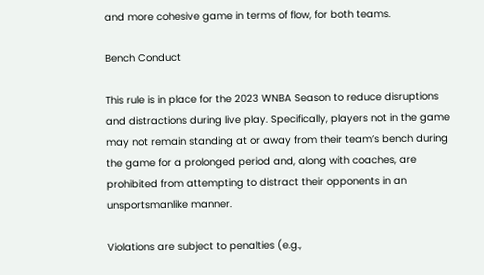and more cohesive game in terms of flow, for both teams.

Bench Conduct

This rule is in place for the 2023 WNBA Season to reduce disruptions and distractions during live play. Specifically, players not in the game may not remain standing at or away from their team’s bench during the game for a prolonged period and, along with coaches, are prohibited from attempting to distract their opponents in an unsportsmanlike manner.

Violations are subject to penalties (e.g.,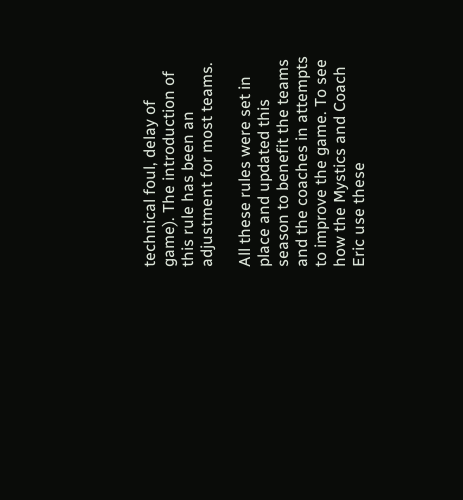technical foul, delay of game). The introduction of this rule has been an adjustment for most teams.

All these rules were set in place and updated this season to benefit the teams and the coaches in attempts to improve the game. To see how the Mystics and Coach Eric use these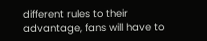different rules to their advantage, fans will have to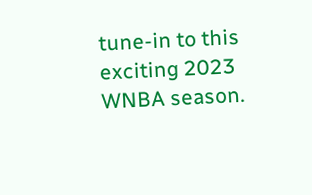tune-in to this exciting 2023 WNBA season.